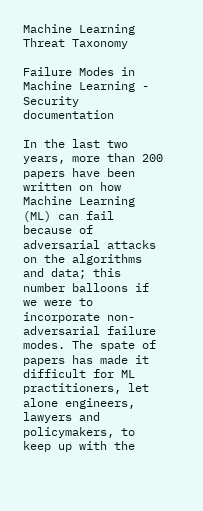Machine Learning Threat Taxonomy

Failure Modes in Machine Learning - Security documentation

In the last two years, more than 200 papers have been written on how Machine Learning (ML) can fail because of adversarial attacks on the algorithms and data; this number balloons if we were to incorporate non-adversarial failure modes. The spate of papers has made it difficult for ML practitioners, let alone engineers, lawyers and policymakers, to keep up with the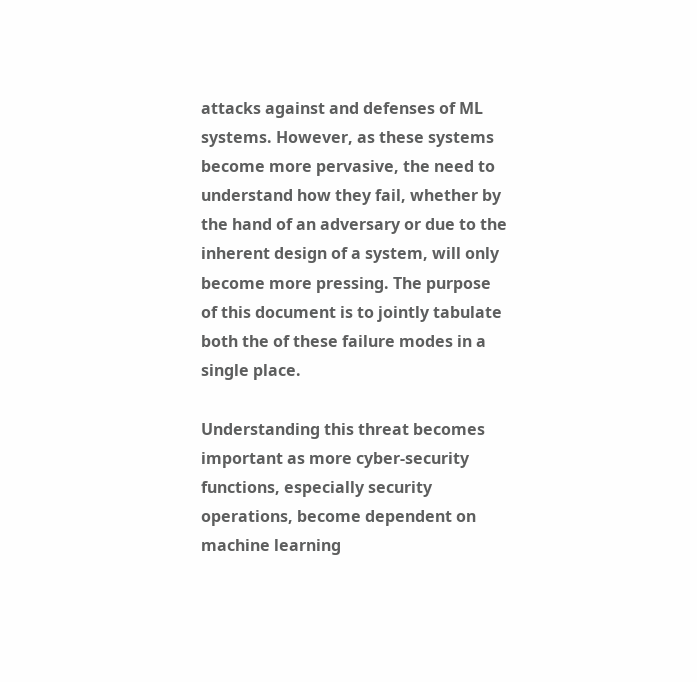attacks against and defenses of ML systems. However, as these systems become more pervasive, the need to understand how they fail, whether by the hand of an adversary or due to the inherent design of a system, will only become more pressing. The purpose of this document is to jointly tabulate both the of these failure modes in a single place.

Understanding this threat becomes important as more cyber-security functions, especially security operations, become dependent on machine learning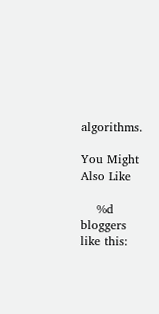algorithms.

You Might Also Like

    %d bloggers like this: